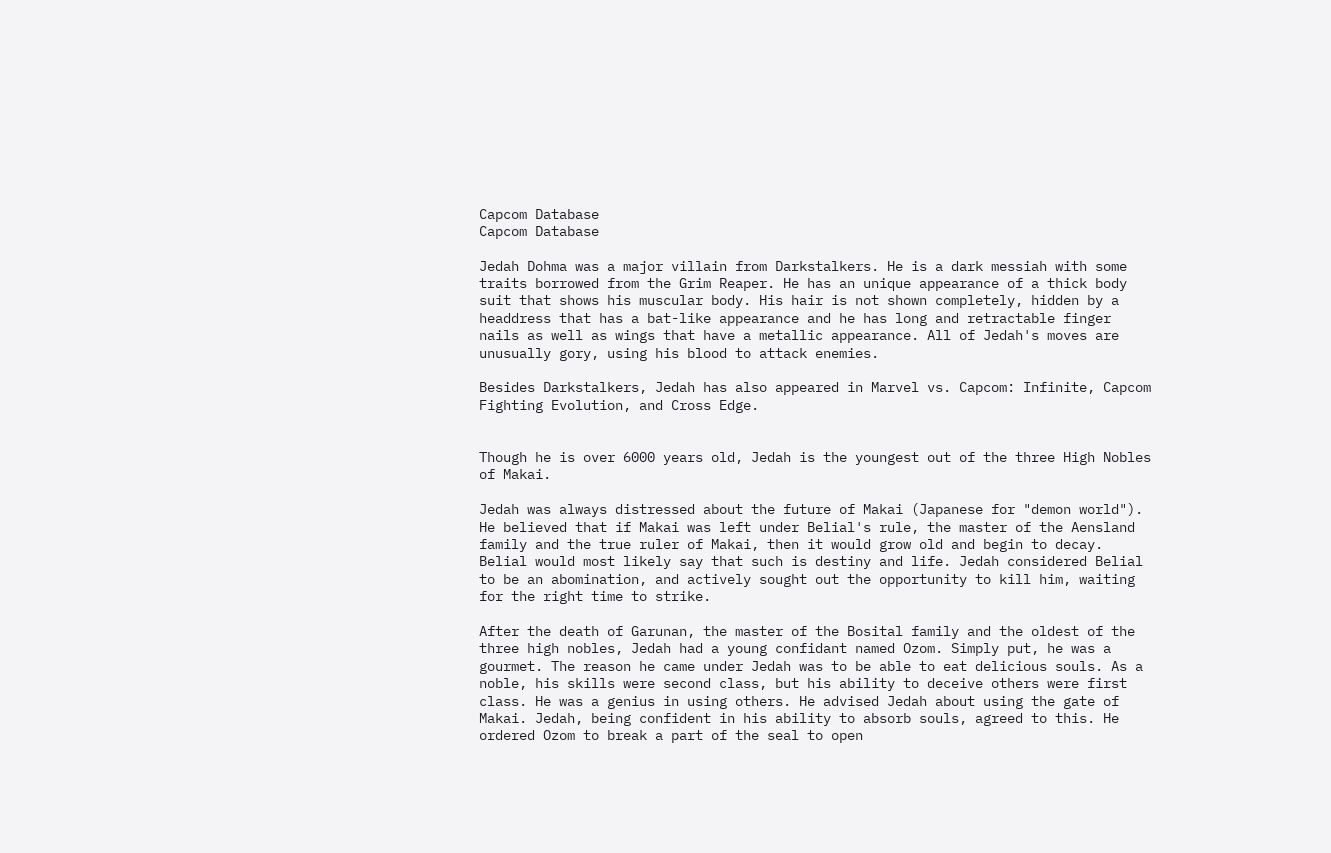Capcom Database
Capcom Database

Jedah Dohma was a major villain from Darkstalkers. He is a dark messiah with some traits borrowed from the Grim Reaper. He has an unique appearance of a thick body suit that shows his muscular body. His hair is not shown completely, hidden by a headdress that has a bat-like appearance and he has long and retractable finger nails as well as wings that have a metallic appearance. All of Jedah's moves are unusually gory, using his blood to attack enemies.

Besides Darkstalkers, Jedah has also appeared in Marvel vs. Capcom: Infinite, Capcom Fighting Evolution, and Cross Edge.


Though he is over 6000 years old, Jedah is the youngest out of the three High Nobles of Makai.

Jedah was always distressed about the future of Makai (Japanese for "demon world"). He believed that if Makai was left under Belial's rule, the master of the Aensland family and the true ruler of Makai, then it would grow old and begin to decay. Belial would most likely say that such is destiny and life. Jedah considered Belial to be an abomination, and actively sought out the opportunity to kill him, waiting for the right time to strike.

After the death of Garunan, the master of the Bosital family and the oldest of the three high nobles, Jedah had a young confidant named Ozom. Simply put, he was a gourmet. The reason he came under Jedah was to be able to eat delicious souls. As a noble, his skills were second class, but his ability to deceive others were first class. He was a genius in using others. He advised Jedah about using the gate of Makai. Jedah, being confident in his ability to absorb souls, agreed to this. He ordered Ozom to break a part of the seal to open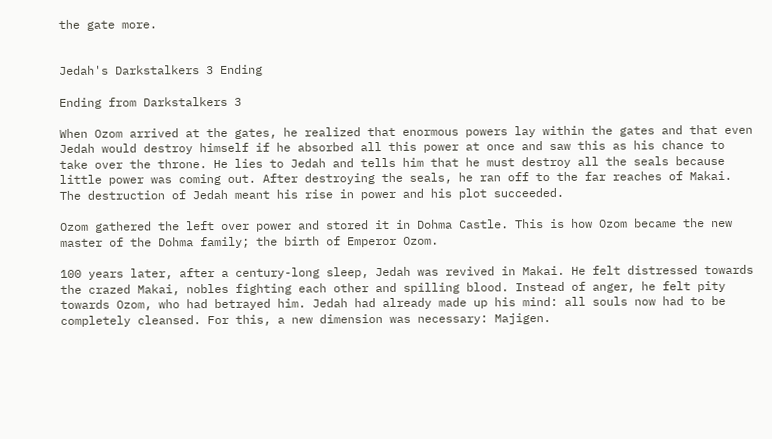the gate more.


Jedah's Darkstalkers 3 Ending

Ending from Darkstalkers 3

When Ozom arrived at the gates, he realized that enormous powers lay within the gates and that even Jedah would destroy himself if he absorbed all this power at once and saw this as his chance to take over the throne. He lies to Jedah and tells him that he must destroy all the seals because little power was coming out. After destroying the seals, he ran off to the far reaches of Makai. The destruction of Jedah meant his rise in power and his plot succeeded.

Ozom gathered the left over power and stored it in Dohma Castle. This is how Ozom became the new master of the Dohma family; the birth of Emperor Ozom.

100 years later, after a century-long sleep, Jedah was revived in Makai. He felt distressed towards the crazed Makai, nobles fighting each other and spilling blood. Instead of anger, he felt pity towards Ozom, who had betrayed him. Jedah had already made up his mind: all souls now had to be completely cleansed. For this, a new dimension was necessary: Majigen.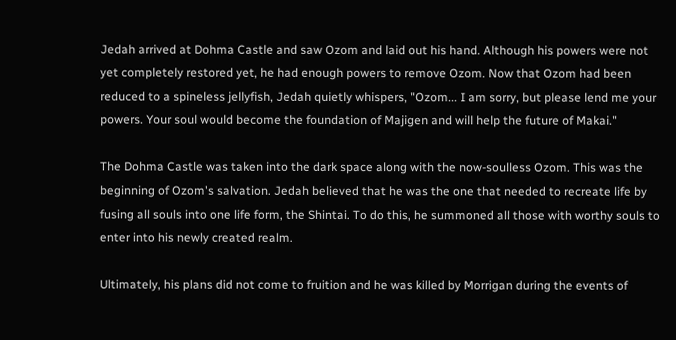Jedah arrived at Dohma Castle and saw Ozom and laid out his hand. Although his powers were not yet completely restored yet, he had enough powers to remove Ozom. Now that Ozom had been reduced to a spineless jellyfish, Jedah quietly whispers, "Ozom... I am sorry, but please lend me your powers. Your soul would become the foundation of Majigen and will help the future of Makai."

The Dohma Castle was taken into the dark space along with the now-soulless Ozom. This was the beginning of Ozom's salvation. Jedah believed that he was the one that needed to recreate life by fusing all souls into one life form, the Shintai. To do this, he summoned all those with worthy souls to enter into his newly created realm.

Ultimately, his plans did not come to fruition and he was killed by Morrigan during the events of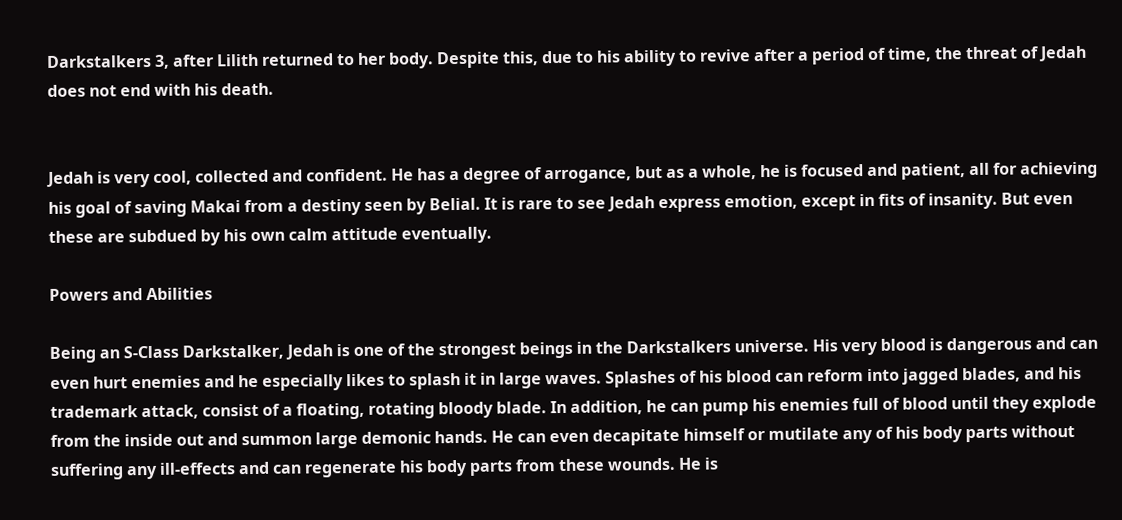Darkstalkers 3, after Lilith returned to her body. Despite this, due to his ability to revive after a period of time, the threat of Jedah does not end with his death.


Jedah is very cool, collected and confident. He has a degree of arrogance, but as a whole, he is focused and patient, all for achieving his goal of saving Makai from a destiny seen by Belial. It is rare to see Jedah express emotion, except in fits of insanity. But even these are subdued by his own calm attitude eventually.

Powers and Abilities

Being an S-Class Darkstalker, Jedah is one of the strongest beings in the Darkstalkers universe. His very blood is dangerous and can even hurt enemies and he especially likes to splash it in large waves. Splashes of his blood can reform into jagged blades, and his trademark attack, consist of a floating, rotating bloody blade. In addition, he can pump his enemies full of blood until they explode from the inside out and summon large demonic hands. He can even decapitate himself or mutilate any of his body parts without suffering any ill-effects and can regenerate his body parts from these wounds. He is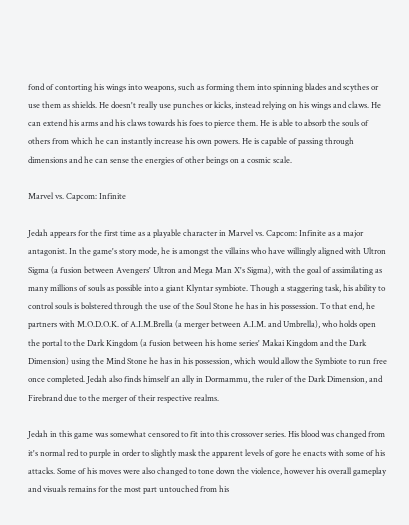fond of contorting his wings into weapons, such as forming them into spinning blades and scythes or use them as shields. He doesn't really use punches or kicks, instead relying on his wings and claws. He can extend his arms and his claws towards his foes to pierce them. He is able to absorb the souls of others from which he can instantly increase his own powers. He is capable of passing through dimensions and he can sense the energies of other beings on a cosmic scale.

Marvel vs. Capcom: Infinite

Jedah appears for the first time as a playable character in Marvel vs. Capcom: Infinite as a major antagonist. In the game's story mode, he is amongst the villains who have willingly aligned with Ultron Sigma (a fusion between Avengers' Ultron and Mega Man X's Sigma), with the goal of assimilating as many millions of souls as possible into a giant Klyntar symbiote. Though a staggering task, his ability to control souls is bolstered through the use of the Soul Stone he has in his possession. To that end, he partners with M.O.D.O.K. of A.I.M.Brella (a merger between A.I.M. and Umbrella), who holds open the portal to the Dark Kingdom (a fusion between his home series' Makai Kingdom and the Dark Dimension) using the Mind Stone he has in his possession, which would allow the Symbiote to run free once completed. Jedah also finds himself an ally in Dormammu, the ruler of the Dark Dimension, and Firebrand due to the merger of their respective realms.

Jedah in this game was somewhat censored to fit into this crossover series. His blood was changed from it's normal red to purple in order to slightly mask the apparent levels of gore he enacts with some of his attacks. Some of his moves were also changed to tone down the violence, however his overall gameplay and visuals remains for the most part untouched from his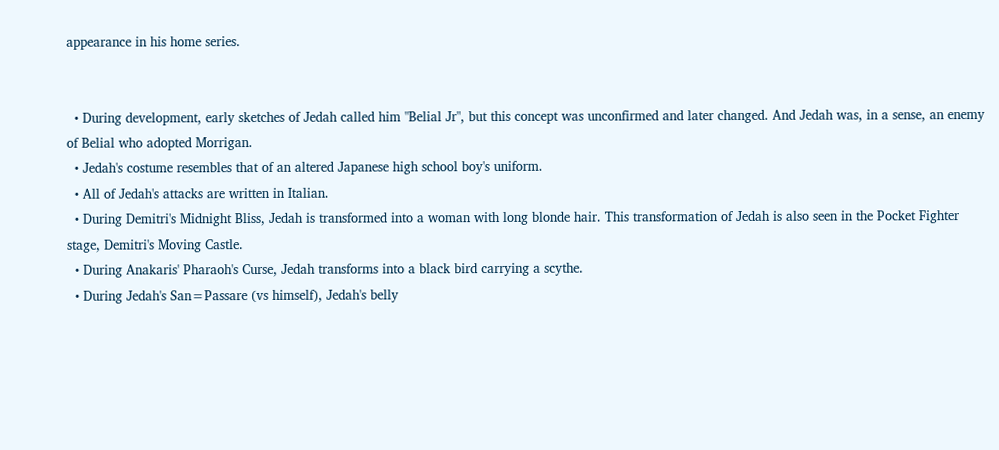appearance in his home series.


  • During development, early sketches of Jedah called him "Belial Jr", but this concept was unconfirmed and later changed. And Jedah was, in a sense, an enemy of Belial who adopted Morrigan.
  • Jedah's costume resembles that of an altered Japanese high school boy's uniform.
  • All of Jedah's attacks are written in Italian.
  • During Demitri's Midnight Bliss, Jedah is transformed into a woman with long blonde hair. This transformation of Jedah is also seen in the Pocket Fighter stage, Demitri's Moving Castle.
  • During Anakaris' Pharaoh's Curse, Jedah transforms into a black bird carrying a scythe.
  • During Jedah's San=Passare (vs himself), Jedah's belly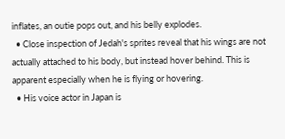inflates, an outie pops out, and his belly explodes.
  • Close inspection of Jedah's sprites reveal that his wings are not actually attached to his body, but instead hover behind. This is apparent especially when he is flying or hovering.
  • His voice actor in Japan is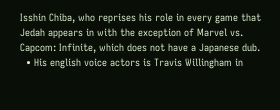Isshin Chiba, who reprises his role in every game that Jedah appears in with the exception of Marvel vs. Capcom: Infinite, which does not have a Japanese dub.
  • His english voice actors is Travis Willingham in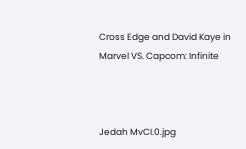Cross Edge and David Kaye in Marvel VS. Capcom: Infinite



Jedah MvCI.0.jpg